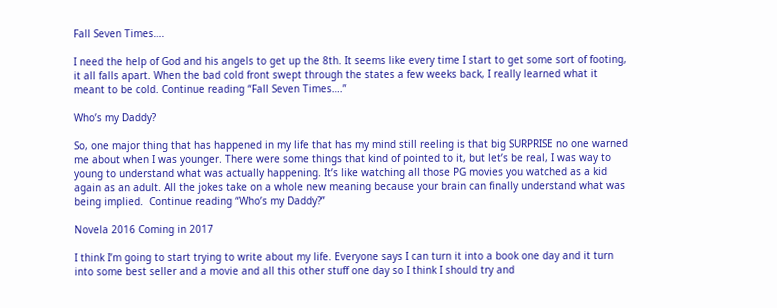Fall Seven Times….

I need the help of God and his angels to get up the 8th. It seems like every time I start to get some sort of footing, it all falls apart. When the bad cold front swept through the states a few weeks back, I really learned what it meant to be cold. Continue reading “Fall Seven Times….”

Who’s my Daddy?

So, one major thing that has happened in my life that has my mind still reeling is that big SURPRISE no one warned me about when I was younger. There were some things that kind of pointed to it, but let’s be real, I was way to young to understand what was actually happening. It’s like watching all those PG movies you watched as a kid again as an adult. All the jokes take on a whole new meaning because your brain can finally understand what was being implied.  Continue reading “Who’s my Daddy?”

Novela 2016 Coming in 2017

I think I’m going to start trying to write about my life. Everyone says I can turn it into a book one day and it turn into some best seller and a movie and all this other stuff one day so I think I should try and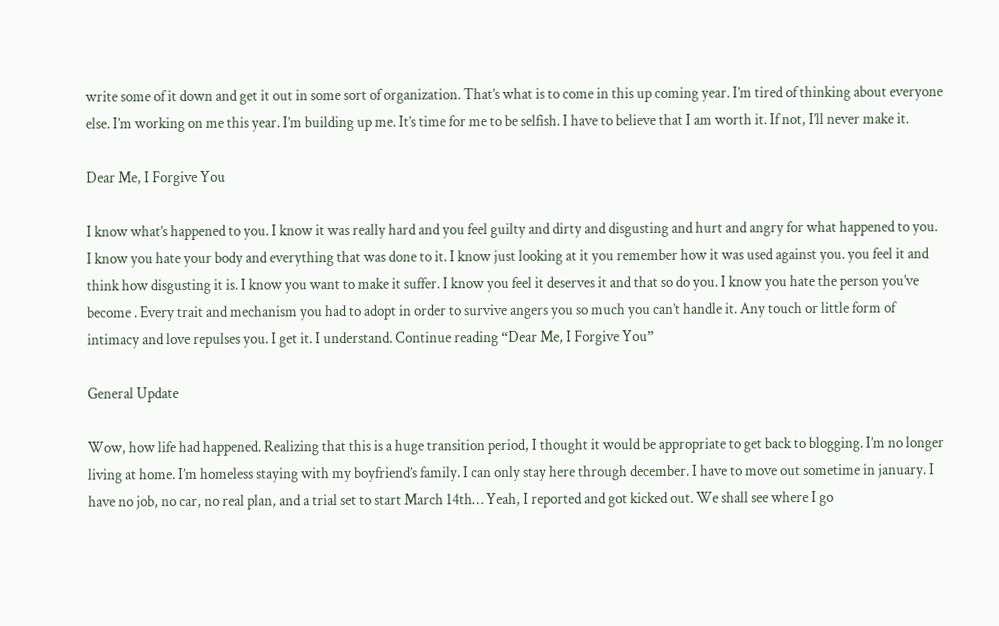write some of it down and get it out in some sort of organization. That’s what is to come in this up coming year. I’m tired of thinking about everyone else. I’m working on me this year. I’m building up me. It’s time for me to be selfish. I have to believe that I am worth it. If not, I’ll never make it.

Dear Me, I Forgive You

I know what’s happened to you. I know it was really hard and you feel guilty and dirty and disgusting and hurt and angry for what happened to you. I know you hate your body and everything that was done to it. I know just looking at it you remember how it was used against you. you feel it and think how disgusting it is. I know you want to make it suffer. I know you feel it deserves it and that so do you. I know you hate the person you’ve become . Every trait and mechanism you had to adopt in order to survive angers you so much you can’t handle it. Any touch or little form of intimacy and love repulses you. I get it. I understand. Continue reading “Dear Me, I Forgive You”

General Update

Wow, how life had happened. Realizing that this is a huge transition period, I thought it would be appropriate to get back to blogging. I’m no longer living at home. I’m homeless staying with my boyfriend’s family. I can only stay here through december. I have to move out sometime in january. I have no job, no car, no real plan, and a trial set to start March 14th… Yeah, I reported and got kicked out. We shall see where I go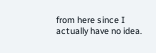from here since I actually have no idea.